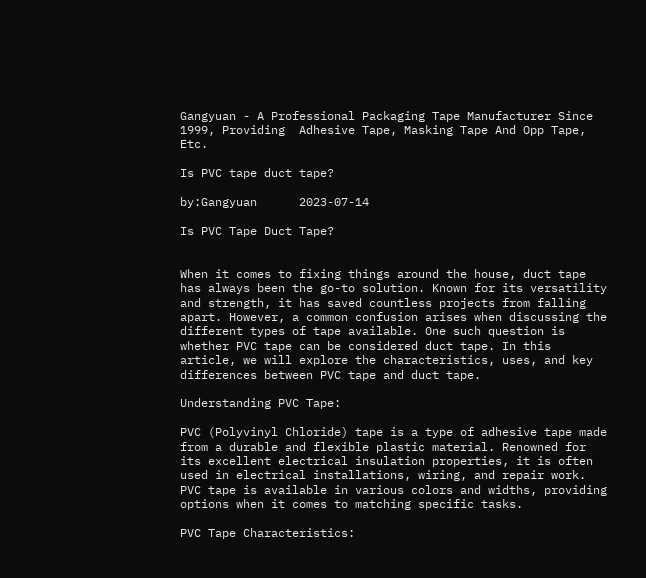Gangyuan - A Professional Packaging Tape Manufacturer Since 1999, Providing  Adhesive Tape, Masking Tape And Opp Tape, Etc.

Is PVC tape duct tape?

by:Gangyuan      2023-07-14

Is PVC Tape Duct Tape?


When it comes to fixing things around the house, duct tape has always been the go-to solution. Known for its versatility and strength, it has saved countless projects from falling apart. However, a common confusion arises when discussing the different types of tape available. One such question is whether PVC tape can be considered duct tape. In this article, we will explore the characteristics, uses, and key differences between PVC tape and duct tape.

Understanding PVC Tape:

PVC (Polyvinyl Chloride) tape is a type of adhesive tape made from a durable and flexible plastic material. Renowned for its excellent electrical insulation properties, it is often used in electrical installations, wiring, and repair work. PVC tape is available in various colors and widths, providing options when it comes to matching specific tasks.

PVC Tape Characteristics: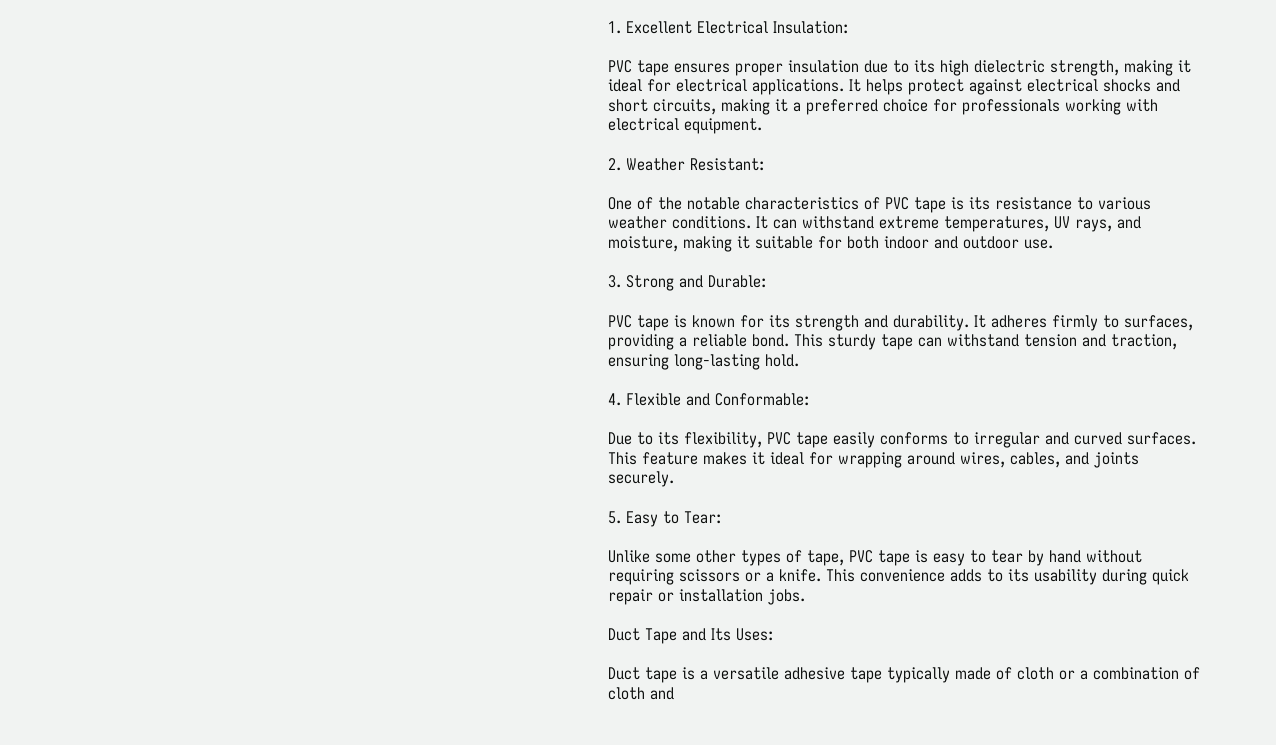1. Excellent Electrical Insulation:

PVC tape ensures proper insulation due to its high dielectric strength, making it ideal for electrical applications. It helps protect against electrical shocks and short circuits, making it a preferred choice for professionals working with electrical equipment.

2. Weather Resistant:

One of the notable characteristics of PVC tape is its resistance to various weather conditions. It can withstand extreme temperatures, UV rays, and moisture, making it suitable for both indoor and outdoor use.

3. Strong and Durable:

PVC tape is known for its strength and durability. It adheres firmly to surfaces, providing a reliable bond. This sturdy tape can withstand tension and traction, ensuring long-lasting hold.

4. Flexible and Conformable:

Due to its flexibility, PVC tape easily conforms to irregular and curved surfaces. This feature makes it ideal for wrapping around wires, cables, and joints securely.

5. Easy to Tear:

Unlike some other types of tape, PVC tape is easy to tear by hand without requiring scissors or a knife. This convenience adds to its usability during quick repair or installation jobs.

Duct Tape and Its Uses:

Duct tape is a versatile adhesive tape typically made of cloth or a combination of cloth and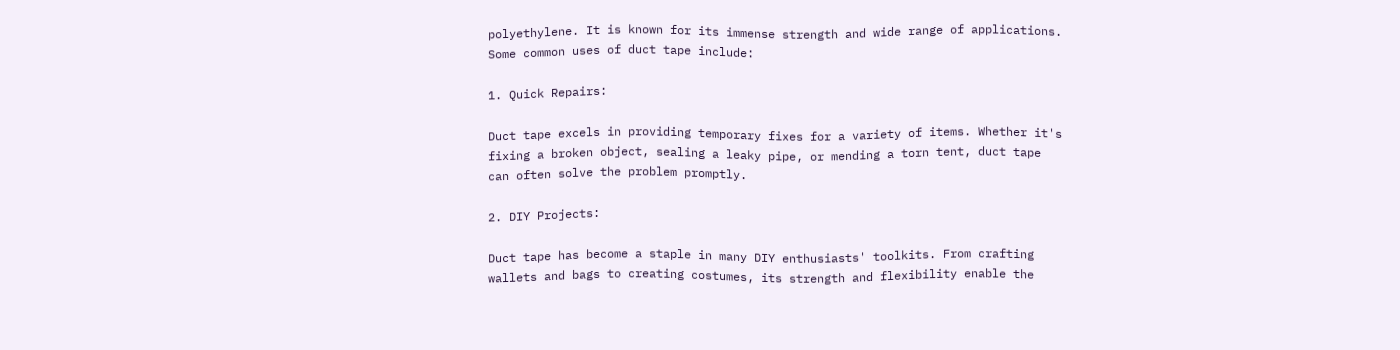polyethylene. It is known for its immense strength and wide range of applications. Some common uses of duct tape include:

1. Quick Repairs:

Duct tape excels in providing temporary fixes for a variety of items. Whether it's fixing a broken object, sealing a leaky pipe, or mending a torn tent, duct tape can often solve the problem promptly.

2. DIY Projects:

Duct tape has become a staple in many DIY enthusiasts' toolkits. From crafting wallets and bags to creating costumes, its strength and flexibility enable the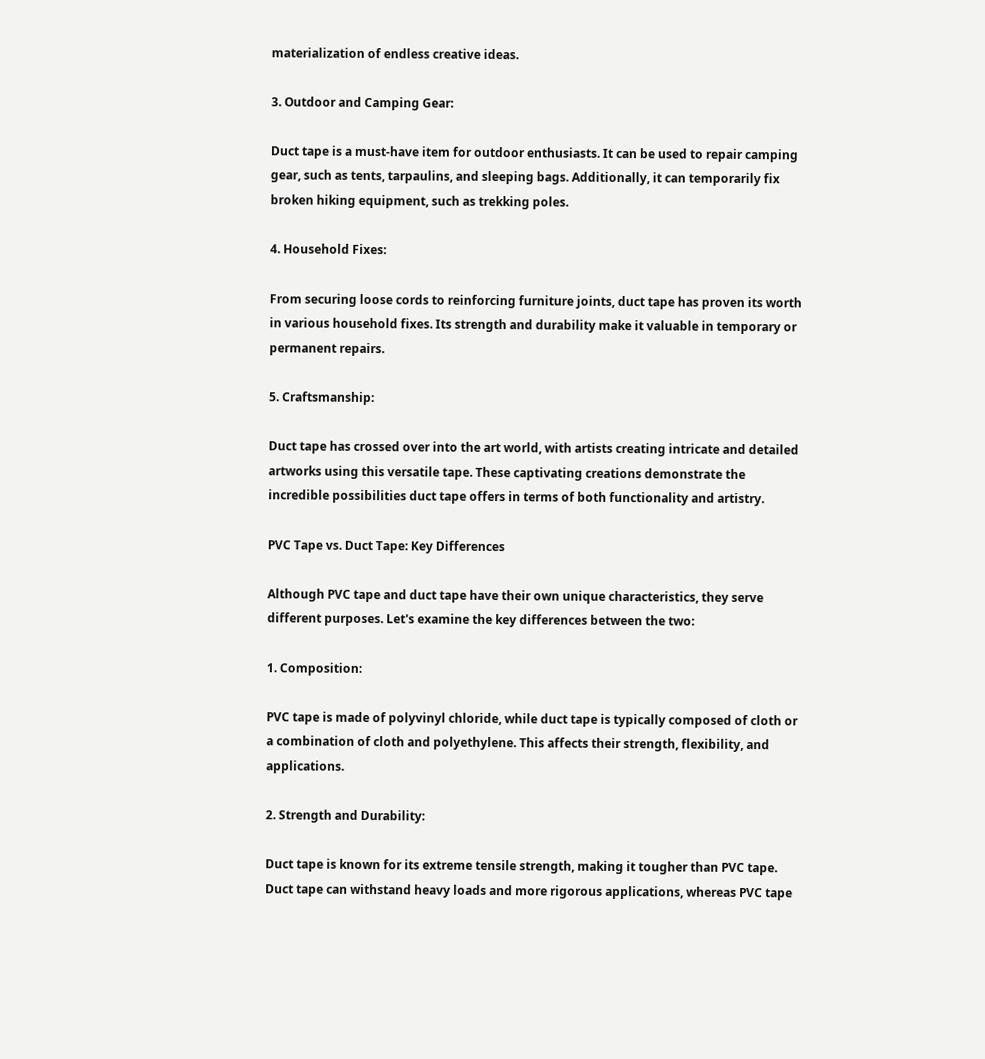materialization of endless creative ideas.

3. Outdoor and Camping Gear:

Duct tape is a must-have item for outdoor enthusiasts. It can be used to repair camping gear, such as tents, tarpaulins, and sleeping bags. Additionally, it can temporarily fix broken hiking equipment, such as trekking poles.

4. Household Fixes:

From securing loose cords to reinforcing furniture joints, duct tape has proven its worth in various household fixes. Its strength and durability make it valuable in temporary or permanent repairs.

5. Craftsmanship:

Duct tape has crossed over into the art world, with artists creating intricate and detailed artworks using this versatile tape. These captivating creations demonstrate the incredible possibilities duct tape offers in terms of both functionality and artistry.

PVC Tape vs. Duct Tape: Key Differences

Although PVC tape and duct tape have their own unique characteristics, they serve different purposes. Let's examine the key differences between the two:

1. Composition:

PVC tape is made of polyvinyl chloride, while duct tape is typically composed of cloth or a combination of cloth and polyethylene. This affects their strength, flexibility, and applications.

2. Strength and Durability:

Duct tape is known for its extreme tensile strength, making it tougher than PVC tape. Duct tape can withstand heavy loads and more rigorous applications, whereas PVC tape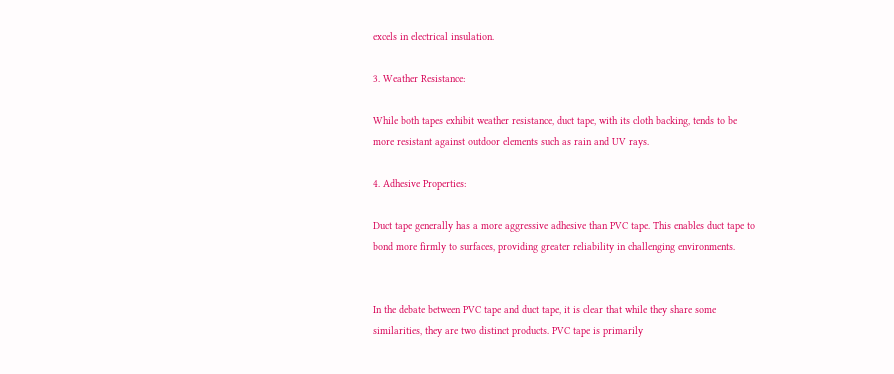excels in electrical insulation.

3. Weather Resistance:

While both tapes exhibit weather resistance, duct tape, with its cloth backing, tends to be more resistant against outdoor elements such as rain and UV rays.

4. Adhesive Properties:

Duct tape generally has a more aggressive adhesive than PVC tape. This enables duct tape to bond more firmly to surfaces, providing greater reliability in challenging environments.


In the debate between PVC tape and duct tape, it is clear that while they share some similarities, they are two distinct products. PVC tape is primarily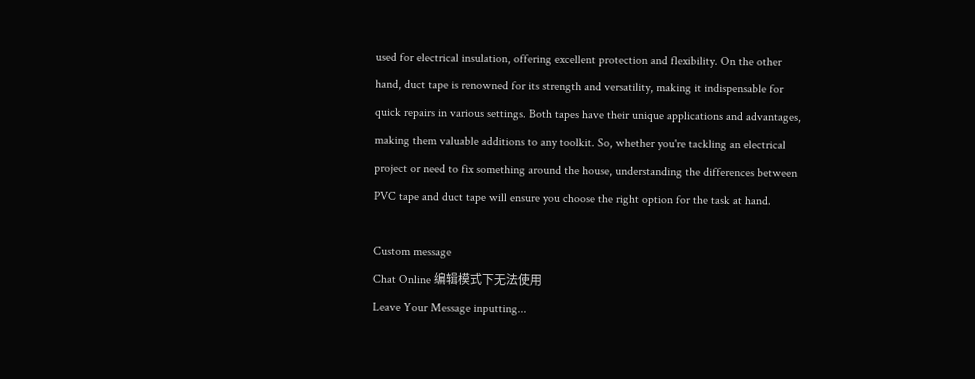used for electrical insulation, offering excellent protection and flexibility. On the other hand, duct tape is renowned for its strength and versatility, making it indispensable for quick repairs in various settings. Both tapes have their unique applications and advantages, making them valuable additions to any toolkit. So, whether you're tackling an electrical project or need to fix something around the house, understanding the differences between PVC tape and duct tape will ensure you choose the right option for the task at hand.

Custom message
Chat Online 编辑模式下无法使用
Leave Your Message inputting...